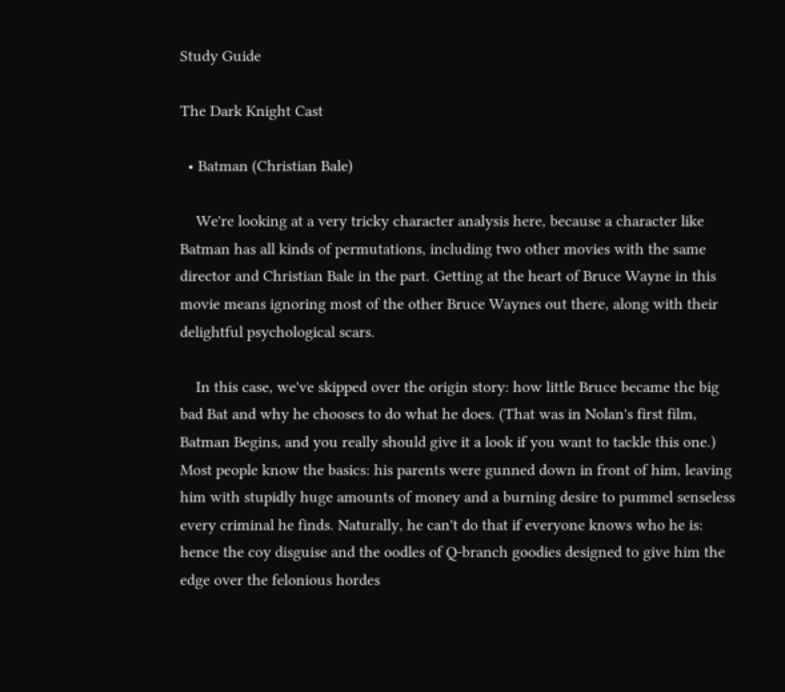Study Guide

The Dark Knight Cast

  • Batman (Christian Bale)

    We're looking at a very tricky character analysis here, because a character like Batman has all kinds of permutations, including two other movies with the same director and Christian Bale in the part. Getting at the heart of Bruce Wayne in this movie means ignoring most of the other Bruce Waynes out there, along with their delightful psychological scars.

    In this case, we've skipped over the origin story: how little Bruce became the big bad Bat and why he chooses to do what he does. (That was in Nolan's first film, Batman Begins, and you really should give it a look if you want to tackle this one.) Most people know the basics: his parents were gunned down in front of him, leaving him with stupidly huge amounts of money and a burning desire to pummel senseless every criminal he finds. Naturally, he can't do that if everyone knows who he is: hence the coy disguise and the oodles of Q-branch goodies designed to give him the edge over the felonious hordes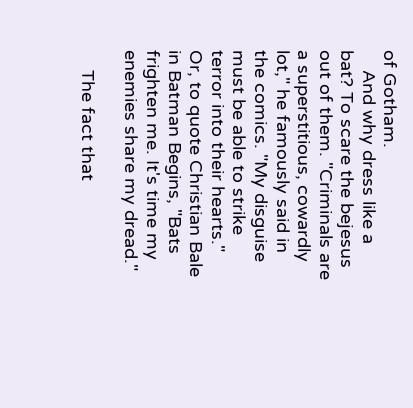of Gotham.
    And why dress like a bat? To scare the bejesus out of them. "Criminals are a superstitious, cowardly lot," he famously said in the comics. "My disguise must be able to strike terror into their hearts." Or, to quote Christian Bale in Batman Begins, "Bats frighten me. It's time my enemies share my dread."

    The fact that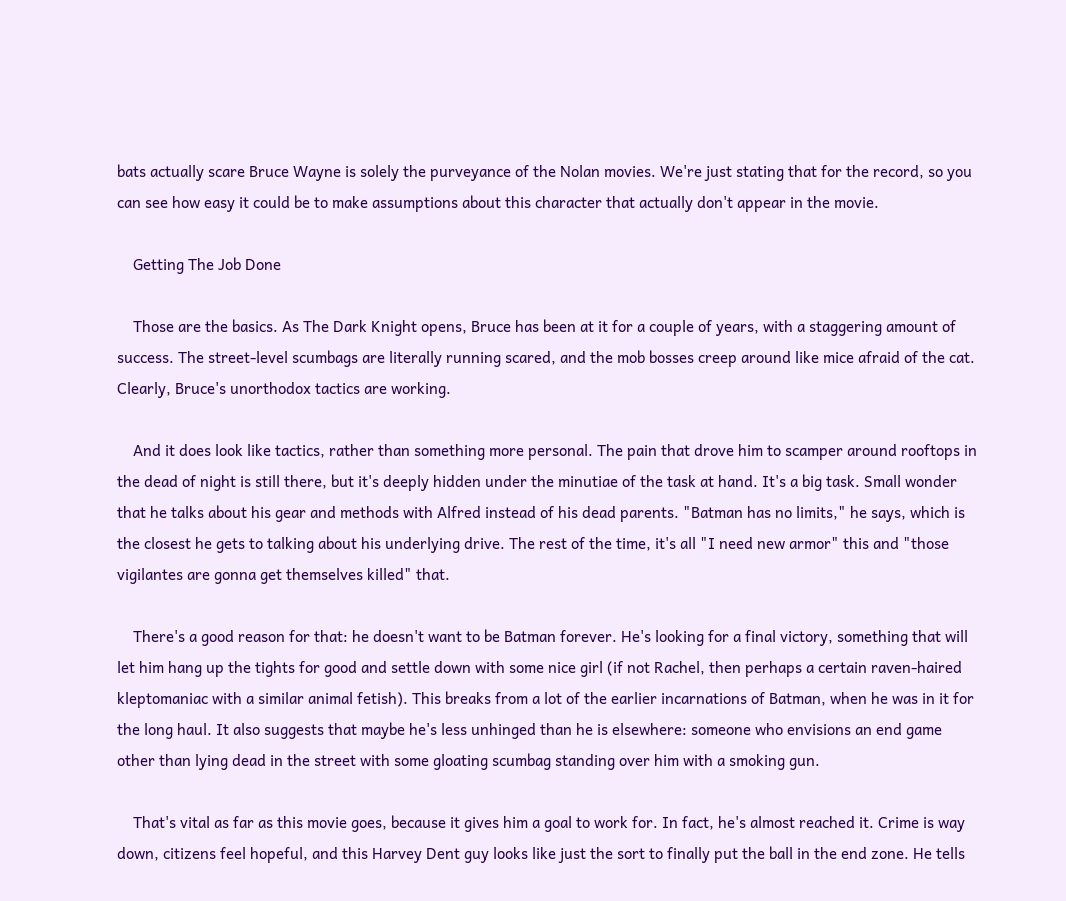bats actually scare Bruce Wayne is solely the purveyance of the Nolan movies. We're just stating that for the record, so you can see how easy it could be to make assumptions about this character that actually don't appear in the movie.

    Getting The Job Done

    Those are the basics. As The Dark Knight opens, Bruce has been at it for a couple of years, with a staggering amount of success. The street-level scumbags are literally running scared, and the mob bosses creep around like mice afraid of the cat. Clearly, Bruce's unorthodox tactics are working.

    And it does look like tactics, rather than something more personal. The pain that drove him to scamper around rooftops in the dead of night is still there, but it's deeply hidden under the minutiae of the task at hand. It's a big task. Small wonder that he talks about his gear and methods with Alfred instead of his dead parents. "Batman has no limits," he says, which is the closest he gets to talking about his underlying drive. The rest of the time, it's all "I need new armor" this and "those vigilantes are gonna get themselves killed" that.

    There's a good reason for that: he doesn't want to be Batman forever. He's looking for a final victory, something that will let him hang up the tights for good and settle down with some nice girl (if not Rachel, then perhaps a certain raven-haired kleptomaniac with a similar animal fetish). This breaks from a lot of the earlier incarnations of Batman, when he was in it for the long haul. It also suggests that maybe he's less unhinged than he is elsewhere: someone who envisions an end game other than lying dead in the street with some gloating scumbag standing over him with a smoking gun.

    That's vital as far as this movie goes, because it gives him a goal to work for. In fact, he's almost reached it. Crime is way down, citizens feel hopeful, and this Harvey Dent guy looks like just the sort to finally put the ball in the end zone. He tells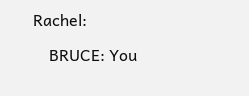Rachel:

    BRUCE: You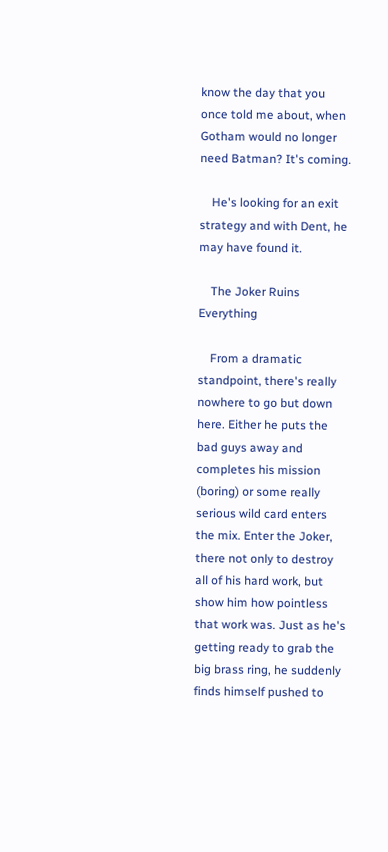know the day that you once told me about, when Gotham would no longer need Batman? It's coming.

    He's looking for an exit strategy and with Dent, he may have found it.

    The Joker Ruins Everything

    From a dramatic standpoint, there's really nowhere to go but down here. Either he puts the bad guys away and completes his mission (boring) or some really serious wild card enters the mix. Enter the Joker, there not only to destroy all of his hard work, but show him how pointless that work was. Just as he's getting ready to grab the big brass ring, he suddenly finds himself pushed to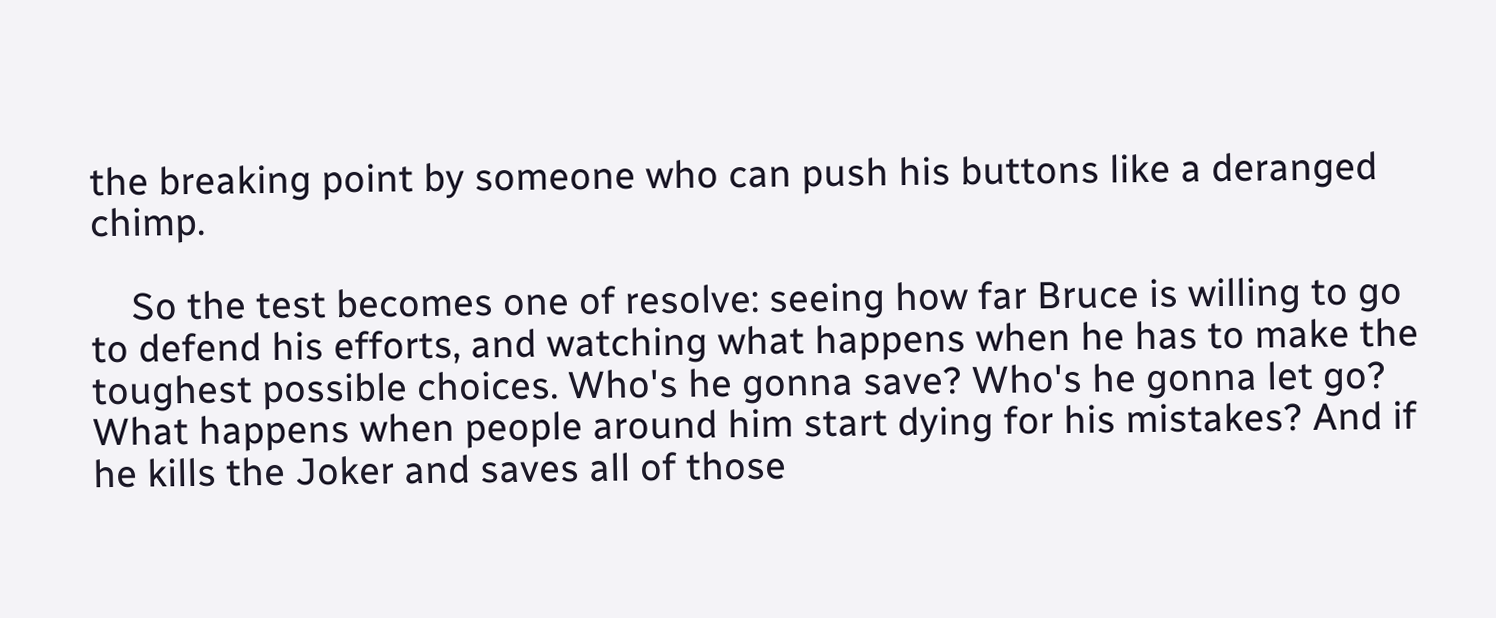the breaking point by someone who can push his buttons like a deranged chimp.

    So the test becomes one of resolve: seeing how far Bruce is willing to go to defend his efforts, and watching what happens when he has to make the toughest possible choices. Who's he gonna save? Who's he gonna let go? What happens when people around him start dying for his mistakes? And if he kills the Joker and saves all of those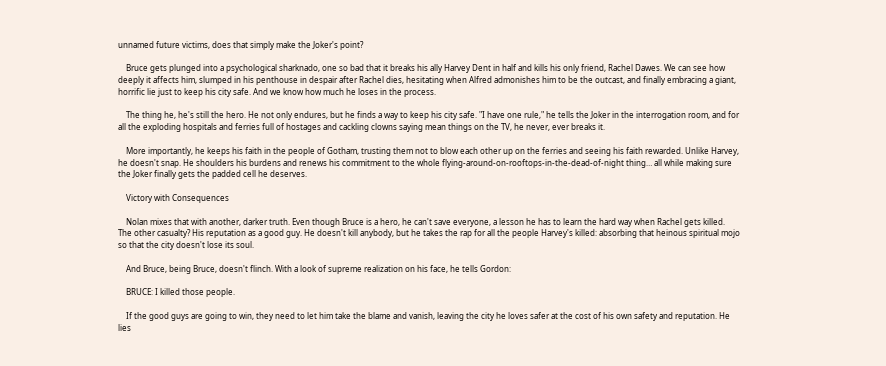unnamed future victims, does that simply make the Joker's point?

    Bruce gets plunged into a psychological sharknado, one so bad that it breaks his ally Harvey Dent in half and kills his only friend, Rachel Dawes. We can see how deeply it affects him, slumped in his penthouse in despair after Rachel dies, hesitating when Alfred admonishes him to be the outcast, and finally embracing a giant, horrific lie just to keep his city safe. And we know how much he loses in the process.

    The thing he, he's still the hero. He not only endures, but he finds a way to keep his city safe. "I have one rule," he tells the Joker in the interrogation room, and for all the exploding hospitals and ferries full of hostages and cackling clowns saying mean things on the TV, he never, ever breaks it.

    More importantly, he keeps his faith in the people of Gotham, trusting them not to blow each other up on the ferries and seeing his faith rewarded. Unlike Harvey, he doesn't snap. He shoulders his burdens and renews his commitment to the whole flying-around-on-rooftops-in-the-dead-of-night thing… all while making sure the Joker finally gets the padded cell he deserves.

    Victory with Consequences

    Nolan mixes that with another, darker truth. Even though Bruce is a hero, he can't save everyone, a lesson he has to learn the hard way when Rachel gets killed. The other casualty? His reputation as a good guy. He doesn't kill anybody, but he takes the rap for all the people Harvey's killed: absorbing that heinous spiritual mojo so that the city doesn't lose its soul.

    And Bruce, being Bruce, doesn't flinch. With a look of supreme realization on his face, he tells Gordon:

    BRUCE: I killed those people.

    If the good guys are going to win, they need to let him take the blame and vanish, leaving the city he loves safer at the cost of his own safety and reputation. He lies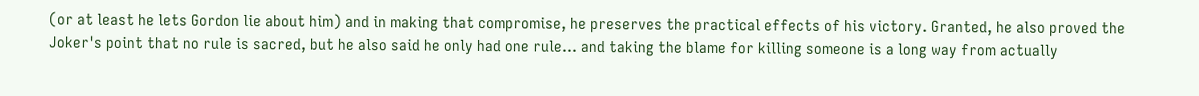(or at least he lets Gordon lie about him) and in making that compromise, he preserves the practical effects of his victory. Granted, he also proved the Joker's point that no rule is sacred, but he also said he only had one rule… and taking the blame for killing someone is a long way from actually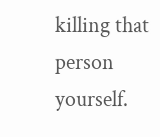killing that person yourself.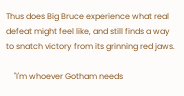Thus does Big Bruce experience what real defeat might feel like, and still finds a way to snatch victory from its grinning red jaws.

    "I'm whoever Gotham needs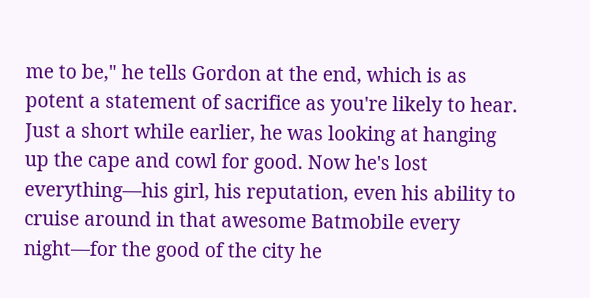me to be," he tells Gordon at the end, which is as potent a statement of sacrifice as you're likely to hear. Just a short while earlier, he was looking at hanging up the cape and cowl for good. Now he's lost everything—his girl, his reputation, even his ability to cruise around in that awesome Batmobile every night—for the good of the city he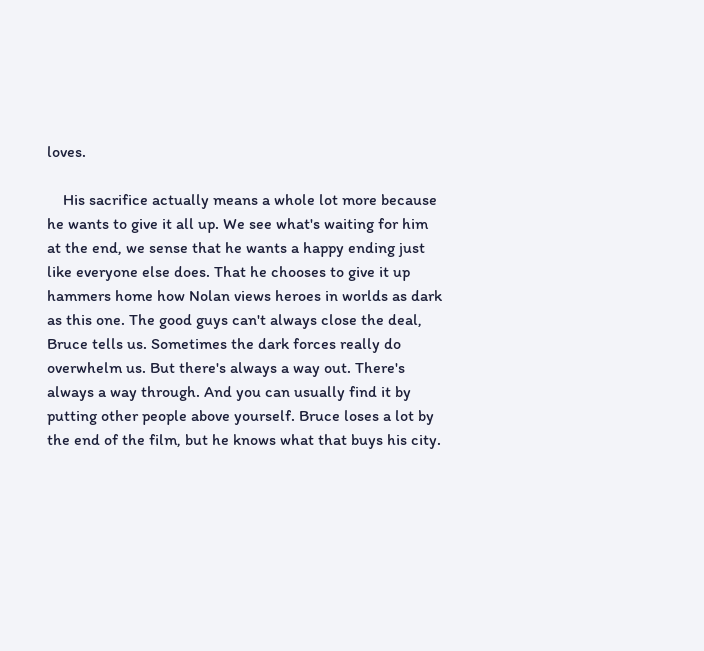loves.

    His sacrifice actually means a whole lot more because he wants to give it all up. We see what's waiting for him at the end, we sense that he wants a happy ending just like everyone else does. That he chooses to give it up hammers home how Nolan views heroes in worlds as dark as this one. The good guys can't always close the deal, Bruce tells us. Sometimes the dark forces really do overwhelm us. But there's always a way out. There's always a way through. And you can usually find it by putting other people above yourself. Bruce loses a lot by the end of the film, but he knows what that buys his city.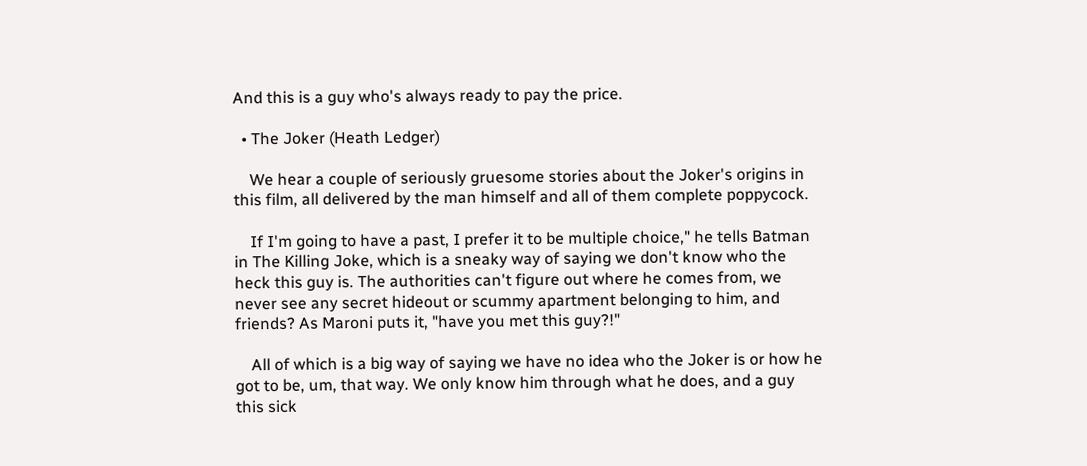And this is a guy who's always ready to pay the price.

  • The Joker (Heath Ledger)

    We hear a couple of seriously gruesome stories about the Joker's origins in this film, all delivered by the man himself and all of them complete poppycock.

    If I'm going to have a past, I prefer it to be multiple choice," he tells Batman in The Killing Joke, which is a sneaky way of saying we don't know who the heck this guy is. The authorities can't figure out where he comes from, we never see any secret hideout or scummy apartment belonging to him, and friends? As Maroni puts it, "have you met this guy?!"

    All of which is a big way of saying we have no idea who the Joker is or how he got to be, um, that way. We only know him through what he does, and a guy this sick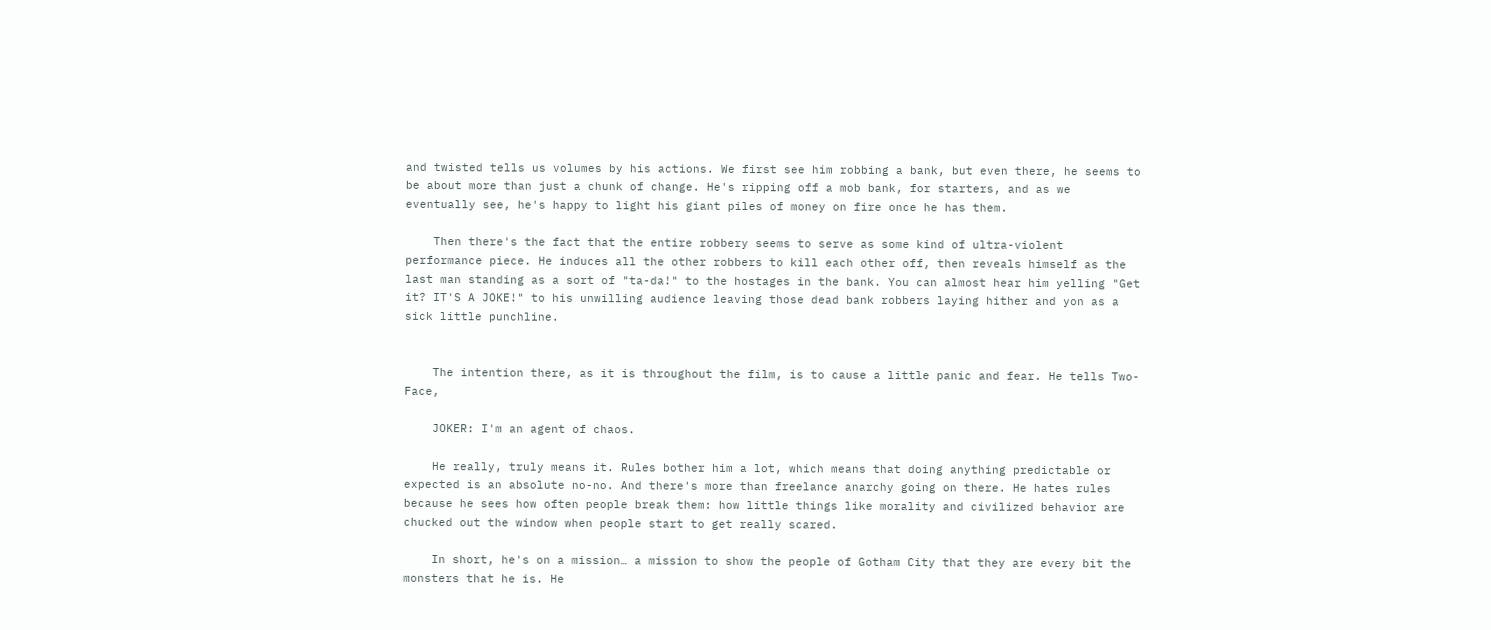and twisted tells us volumes by his actions. We first see him robbing a bank, but even there, he seems to be about more than just a chunk of change. He's ripping off a mob bank, for starters, and as we eventually see, he's happy to light his giant piles of money on fire once he has them.

    Then there's the fact that the entire robbery seems to serve as some kind of ultra-violent performance piece. He induces all the other robbers to kill each other off, then reveals himself as the last man standing as a sort of "ta-da!" to the hostages in the bank. You can almost hear him yelling "Get it? IT'S A JOKE!" to his unwilling audience leaving those dead bank robbers laying hither and yon as a sick little punchline.


    The intention there, as it is throughout the film, is to cause a little panic and fear. He tells Two-Face,

    JOKER: I'm an agent of chaos.

    He really, truly means it. Rules bother him a lot, which means that doing anything predictable or expected is an absolute no-no. And there's more than freelance anarchy going on there. He hates rules because he sees how often people break them: how little things like morality and civilized behavior are chucked out the window when people start to get really scared.

    In short, he's on a mission… a mission to show the people of Gotham City that they are every bit the monsters that he is. He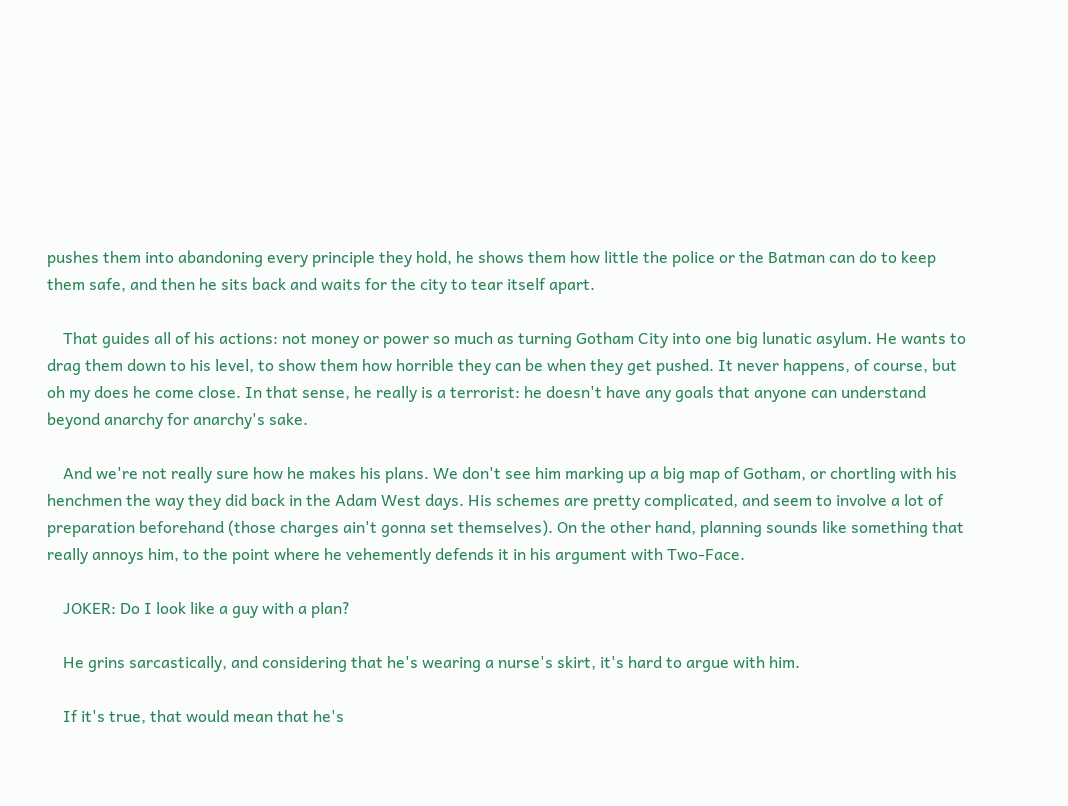pushes them into abandoning every principle they hold, he shows them how little the police or the Batman can do to keep them safe, and then he sits back and waits for the city to tear itself apart.

    That guides all of his actions: not money or power so much as turning Gotham City into one big lunatic asylum. He wants to drag them down to his level, to show them how horrible they can be when they get pushed. It never happens, of course, but oh my does he come close. In that sense, he really is a terrorist: he doesn't have any goals that anyone can understand beyond anarchy for anarchy's sake.

    And we're not really sure how he makes his plans. We don't see him marking up a big map of Gotham, or chortling with his henchmen the way they did back in the Adam West days. His schemes are pretty complicated, and seem to involve a lot of preparation beforehand (those charges ain't gonna set themselves). On the other hand, planning sounds like something that really annoys him, to the point where he vehemently defends it in his argument with Two-Face.

    JOKER: Do I look like a guy with a plan?

    He grins sarcastically, and considering that he's wearing a nurse's skirt, it's hard to argue with him.

    If it's true, that would mean that he's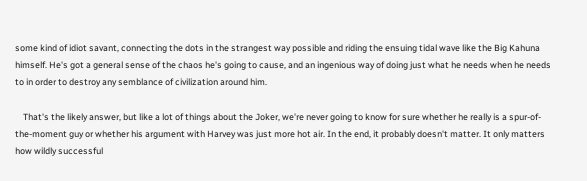some kind of idiot savant, connecting the dots in the strangest way possible and riding the ensuing tidal wave like the Big Kahuna himself. He's got a general sense of the chaos he's going to cause, and an ingenious way of doing just what he needs when he needs to in order to destroy any semblance of civilization around him.

    That's the likely answer, but like a lot of things about the Joker, we're never going to know for sure whether he really is a spur-of-the-moment guy or whether his argument with Harvey was just more hot air. In the end, it probably doesn't matter. It only matters how wildly successful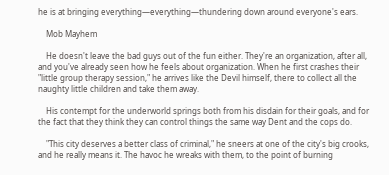he is at bringing everything—everything—thundering down around everyone's ears.

    Mob Mayhem

    He doesn't leave the bad guys out of the fun either. They're an organization, after all, and you've already seen how he feels about organization. When he first crashes their "little group therapy session," he arrives like the Devil himself, there to collect all the naughty little children and take them away.

    His contempt for the underworld springs both from his disdain for their goals, and for the fact that they think they can control things the same way Dent and the cops do.

    "This city deserves a better class of criminal," he sneers at one of the city's big crooks, and he really means it. The havoc he wreaks with them, to the point of burning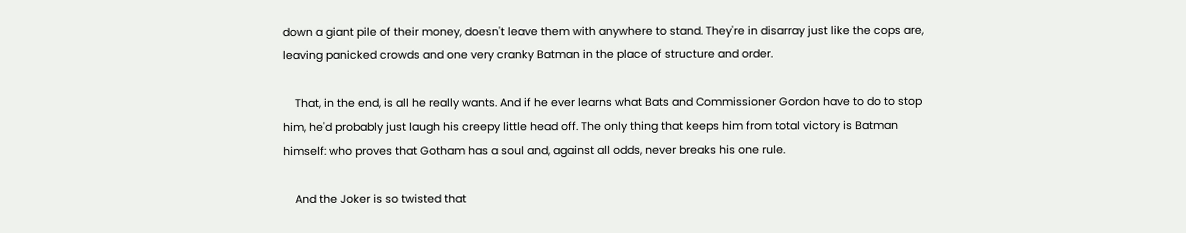down a giant pile of their money, doesn't leave them with anywhere to stand. They're in disarray just like the cops are, leaving panicked crowds and one very cranky Batman in the place of structure and order.

    That, in the end, is all he really wants. And if he ever learns what Bats and Commissioner Gordon have to do to stop him, he'd probably just laugh his creepy little head off. The only thing that keeps him from total victory is Batman himself: who proves that Gotham has a soul and, against all odds, never breaks his one rule.

    And the Joker is so twisted that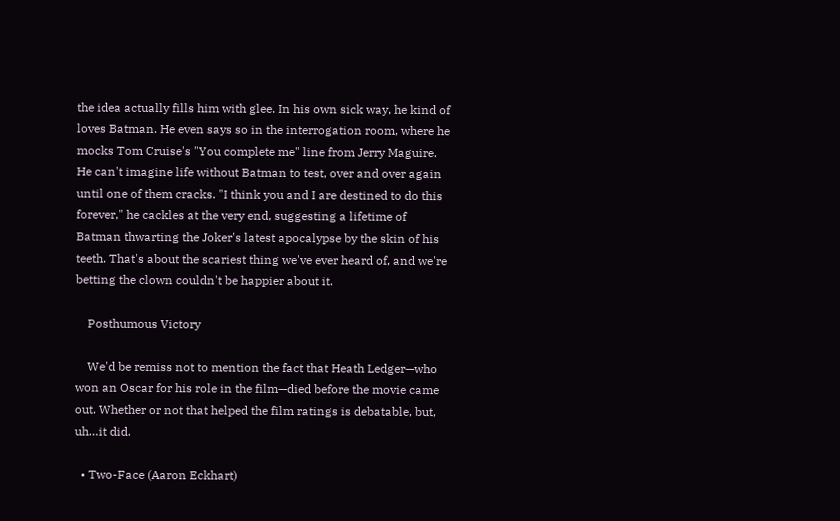the idea actually fills him with glee. In his own sick way, he kind of loves Batman. He even says so in the interrogation room, where he mocks Tom Cruise's "You complete me" line from Jerry Maguire. He can't imagine life without Batman to test, over and over again until one of them cracks. "I think you and I are destined to do this forever," he cackles at the very end, suggesting a lifetime of Batman thwarting the Joker's latest apocalypse by the skin of his teeth. That's about the scariest thing we've ever heard of, and we're betting the clown couldn't be happier about it.

    Posthumous Victory

    We'd be remiss not to mention the fact that Heath Ledger—who won an Oscar for his role in the film—died before the movie came out. Whether or not that helped the film ratings is debatable, but, uh…it did.

  • Two-Face (Aaron Eckhart)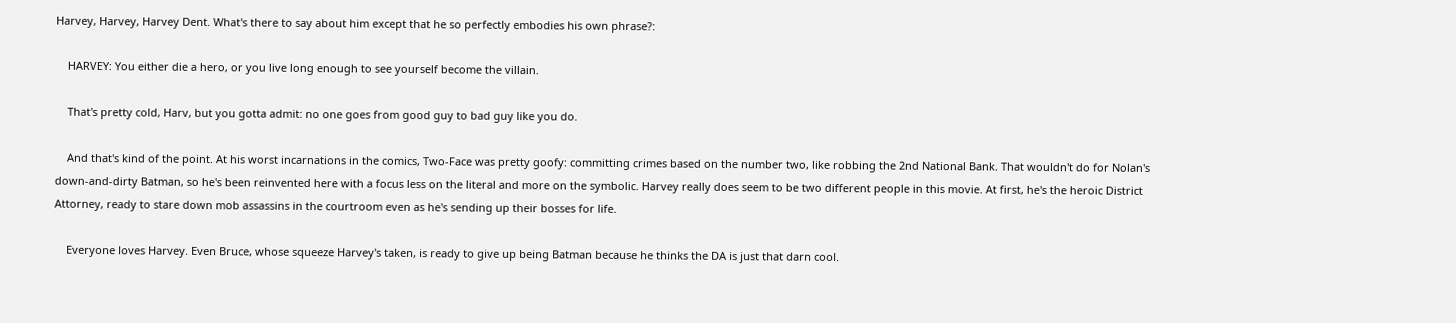Harvey, Harvey, Harvey Dent. What's there to say about him except that he so perfectly embodies his own phrase?:

    HARVEY: You either die a hero, or you live long enough to see yourself become the villain.

    That's pretty cold, Harv, but you gotta admit: no one goes from good guy to bad guy like you do.

    And that's kind of the point. At his worst incarnations in the comics, Two-Face was pretty goofy: committing crimes based on the number two, like robbing the 2nd National Bank. That wouldn't do for Nolan's down-and-dirty Batman, so he's been reinvented here with a focus less on the literal and more on the symbolic. Harvey really does seem to be two different people in this movie. At first, he's the heroic District Attorney, ready to stare down mob assassins in the courtroom even as he's sending up their bosses for life.

    Everyone loves Harvey. Even Bruce, whose squeeze Harvey's taken, is ready to give up being Batman because he thinks the DA is just that darn cool.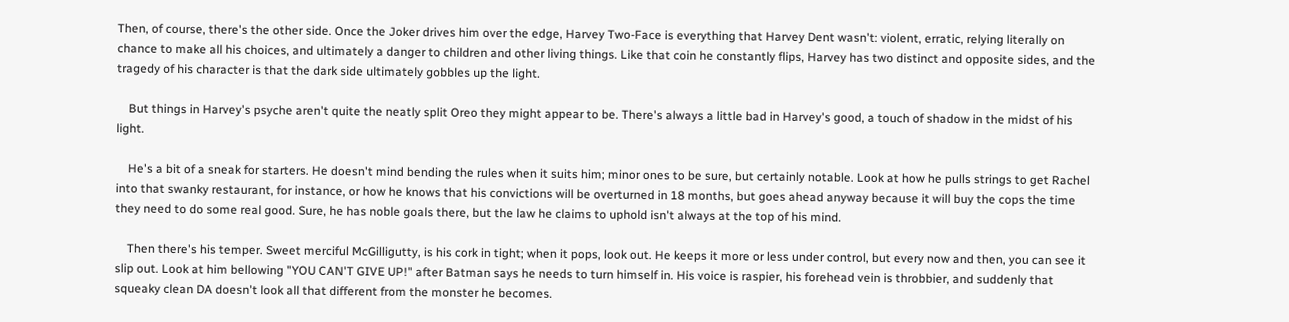Then, of course, there's the other side. Once the Joker drives him over the edge, Harvey Two-Face is everything that Harvey Dent wasn't: violent, erratic, relying literally on chance to make all his choices, and ultimately a danger to children and other living things. Like that coin he constantly flips, Harvey has two distinct and opposite sides, and the tragedy of his character is that the dark side ultimately gobbles up the light.

    But things in Harvey's psyche aren't quite the neatly split Oreo they might appear to be. There's always a little bad in Harvey's good, a touch of shadow in the midst of his light.

    He's a bit of a sneak for starters. He doesn't mind bending the rules when it suits him; minor ones to be sure, but certainly notable. Look at how he pulls strings to get Rachel into that swanky restaurant, for instance, or how he knows that his convictions will be overturned in 18 months, but goes ahead anyway because it will buy the cops the time they need to do some real good. Sure, he has noble goals there, but the law he claims to uphold isn't always at the top of his mind.

    Then there's his temper. Sweet merciful McGilligutty, is his cork in tight; when it pops, look out. He keeps it more or less under control, but every now and then, you can see it slip out. Look at him bellowing "YOU CAN'T GIVE UP!" after Batman says he needs to turn himself in. His voice is raspier, his forehead vein is throbbier, and suddenly that squeaky clean DA doesn't look all that different from the monster he becomes.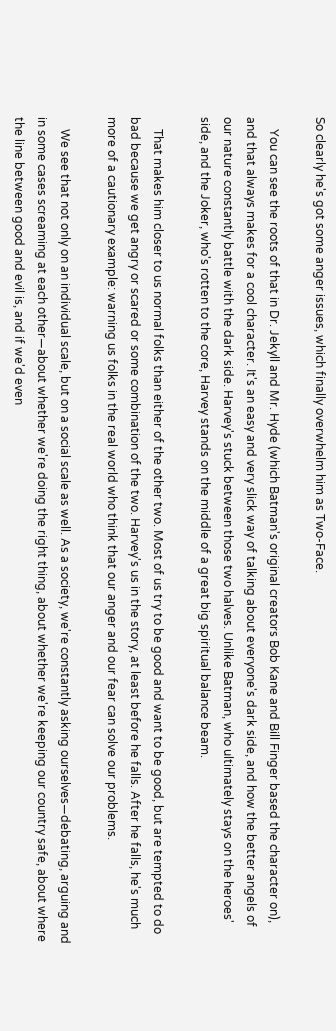So clearly he's got some anger issues, which finally overwhelm him as Two-Face.

    You can see the roots of that in Dr. Jekyll and Mr. Hyde (which Batman's original creators Bob Kane and Bill Finger based the character on), and that always makes for a cool character. It's an easy and very slick way of talking about everyone's dark side, and how the better angels of our nature constantly battle with the dark side. Harvey's stuck between those two halves. Unlike Batman, who ultimately stays on the heroes' side, and the Joker, who's rotten to the core, Harvey stands on the middle of a great big spiritual balance beam.

    That makes him closer to us normal folks than either of the other two. Most of us try to be good and want to be good, but are tempted to do bad because we get angry or scared or some combination of the two. Harvey's us in the story, at least before he falls. After he falls, he's much more of a cautionary example: warning us folks in the real world who think that our anger and our fear can solve our problems.

    We see that not only on an individual scale, but on a social scale as well. As a society, we're constantly asking ourselves—debating, arguing and in some cases screaming at each other—about whether we're doing the right thing, about whether we're keeping our country safe, about where the line between good and evil is, and if we'd even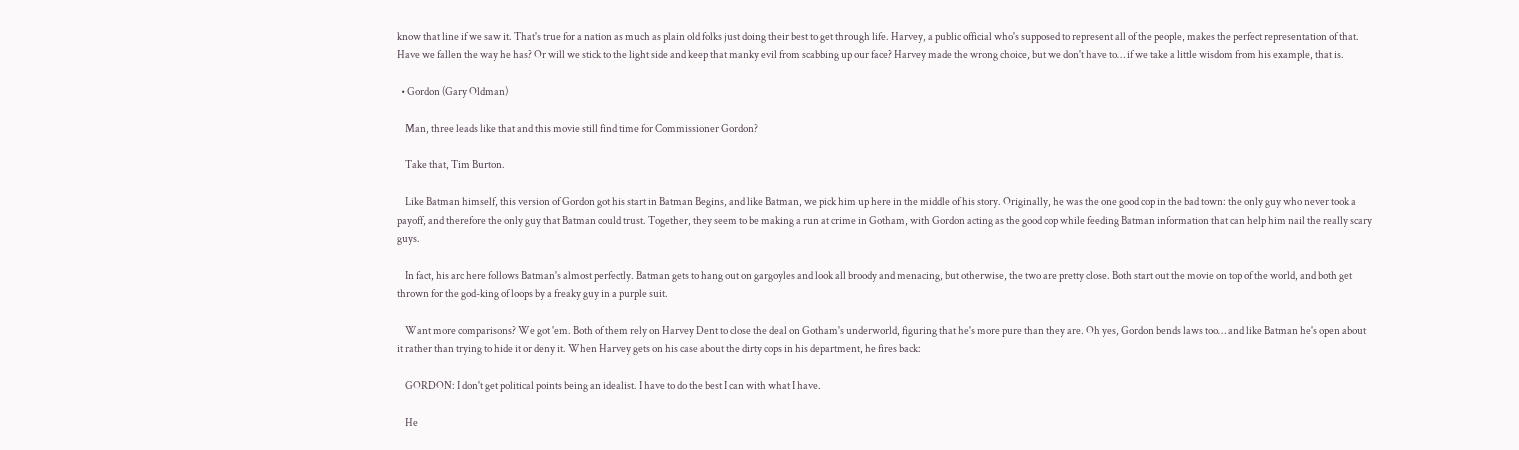know that line if we saw it. That's true for a nation as much as plain old folks just doing their best to get through life. Harvey, a public official who's supposed to represent all of the people, makes the perfect representation of that. Have we fallen the way he has? Or will we stick to the light side and keep that manky evil from scabbing up our face? Harvey made the wrong choice, but we don't have to… if we take a little wisdom from his example, that is.

  • Gordon (Gary Oldman)

    Man, three leads like that and this movie still find time for Commissioner Gordon?

    Take that, Tim Burton.

    Like Batman himself, this version of Gordon got his start in Batman Begins, and like Batman, we pick him up here in the middle of his story. Originally, he was the one good cop in the bad town: the only guy who never took a payoff, and therefore the only guy that Batman could trust. Together, they seem to be making a run at crime in Gotham, with Gordon acting as the good cop while feeding Batman information that can help him nail the really scary guys.

    In fact, his arc here follows Batman's almost perfectly. Batman gets to hang out on gargoyles and look all broody and menacing, but otherwise, the two are pretty close. Both start out the movie on top of the world, and both get thrown for the god-king of loops by a freaky guy in a purple suit.

    Want more comparisons? We got 'em. Both of them rely on Harvey Dent to close the deal on Gotham's underworld, figuring that he's more pure than they are. Oh yes, Gordon bends laws too… and like Batman he's open about it rather than trying to hide it or deny it. When Harvey gets on his case about the dirty cops in his department, he fires back:

    GORDON: I don't get political points being an idealist. I have to do the best I can with what I have.

    He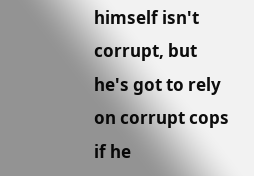himself isn't corrupt, but he's got to rely on corrupt cops if he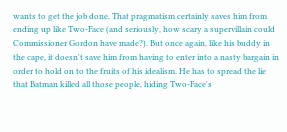wants to get the job done. That pragmatism certainly saves him from ending up like Two-Face (and seriously, how scary a supervillain could Commissioner Gordon have made?). But once again, like his buddy in the cape, it doesn't save him from having to enter into a nasty bargain in order to hold on to the fruits of his idealism. He has to spread the lie that Batman killed all those people, hiding Two-Face's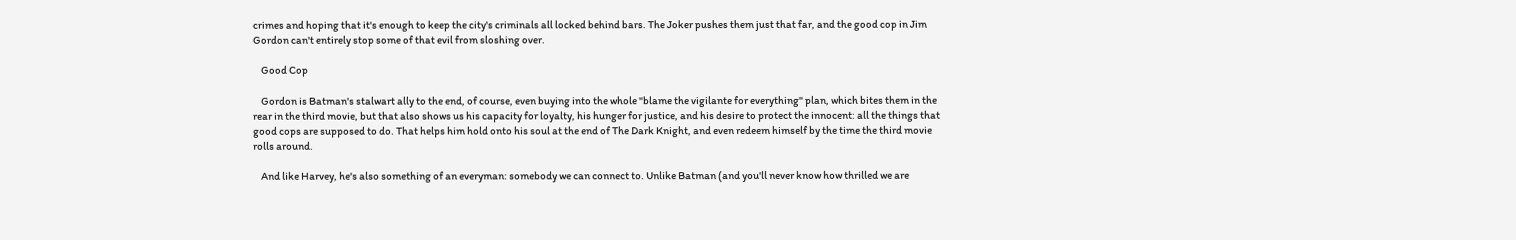crimes and hoping that it's enough to keep the city's criminals all locked behind bars. The Joker pushes them just that far, and the good cop in Jim Gordon can't entirely stop some of that evil from sloshing over.

    Good Cop

    Gordon is Batman's stalwart ally to the end, of course, even buying into the whole "blame the vigilante for everything" plan, which bites them in the rear in the third movie, but that also shows us his capacity for loyalty, his hunger for justice, and his desire to protect the innocent: all the things that good cops are supposed to do. That helps him hold onto his soul at the end of The Dark Knight, and even redeem himself by the time the third movie rolls around.

    And like Harvey, he's also something of an everyman: somebody we can connect to. Unlike Batman (and you'll never know how thrilled we are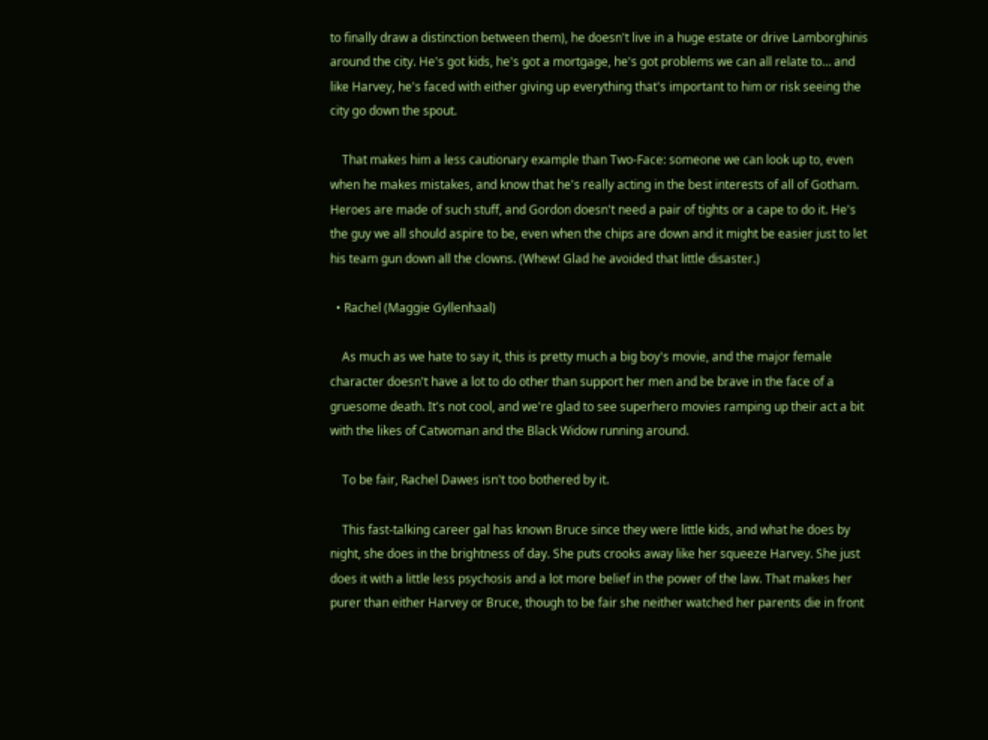to finally draw a distinction between them), he doesn't live in a huge estate or drive Lamborghinis around the city. He's got kids, he's got a mortgage, he's got problems we can all relate to… and like Harvey, he's faced with either giving up everything that's important to him or risk seeing the city go down the spout.

    That makes him a less cautionary example than Two-Face: someone we can look up to, even when he makes mistakes, and know that he's really acting in the best interests of all of Gotham. Heroes are made of such stuff, and Gordon doesn't need a pair of tights or a cape to do it. He's the guy we all should aspire to be, even when the chips are down and it might be easier just to let his team gun down all the clowns. (Whew! Glad he avoided that little disaster.)

  • Rachel (Maggie Gyllenhaal)

    As much as we hate to say it, this is pretty much a big boy's movie, and the major female character doesn't have a lot to do other than support her men and be brave in the face of a gruesome death. It's not cool, and we're glad to see superhero movies ramping up their act a bit with the likes of Catwoman and the Black Widow running around.

    To be fair, Rachel Dawes isn't too bothered by it.

    This fast-talking career gal has known Bruce since they were little kids, and what he does by night, she does in the brightness of day. She puts crooks away like her squeeze Harvey. She just does it with a little less psychosis and a lot more belief in the power of the law. That makes her purer than either Harvey or Bruce, though to be fair she neither watched her parents die in front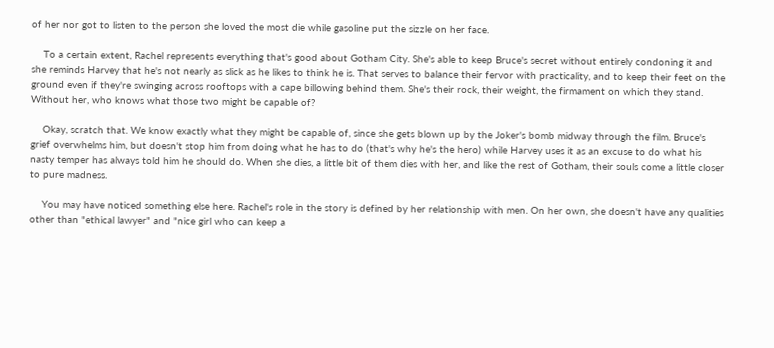of her nor got to listen to the person she loved the most die while gasoline put the sizzle on her face.

    To a certain extent, Rachel represents everything that's good about Gotham City. She's able to keep Bruce's secret without entirely condoning it and she reminds Harvey that he's not nearly as slick as he likes to think he is. That serves to balance their fervor with practicality, and to keep their feet on the ground even if they're swinging across rooftops with a cape billowing behind them. She's their rock, their weight, the firmament on which they stand. Without her, who knows what those two might be capable of?

    Okay, scratch that. We know exactly what they might be capable of, since she gets blown up by the Joker's bomb midway through the film. Bruce's grief overwhelms him, but doesn't stop him from doing what he has to do (that's why he's the hero) while Harvey uses it as an excuse to do what his nasty temper has always told him he should do. When she dies, a little bit of them dies with her, and like the rest of Gotham, their souls come a little closer to pure madness.

    You may have noticed something else here. Rachel's role in the story is defined by her relationship with men. On her own, she doesn't have any qualities other than "ethical lawyer" and "nice girl who can keep a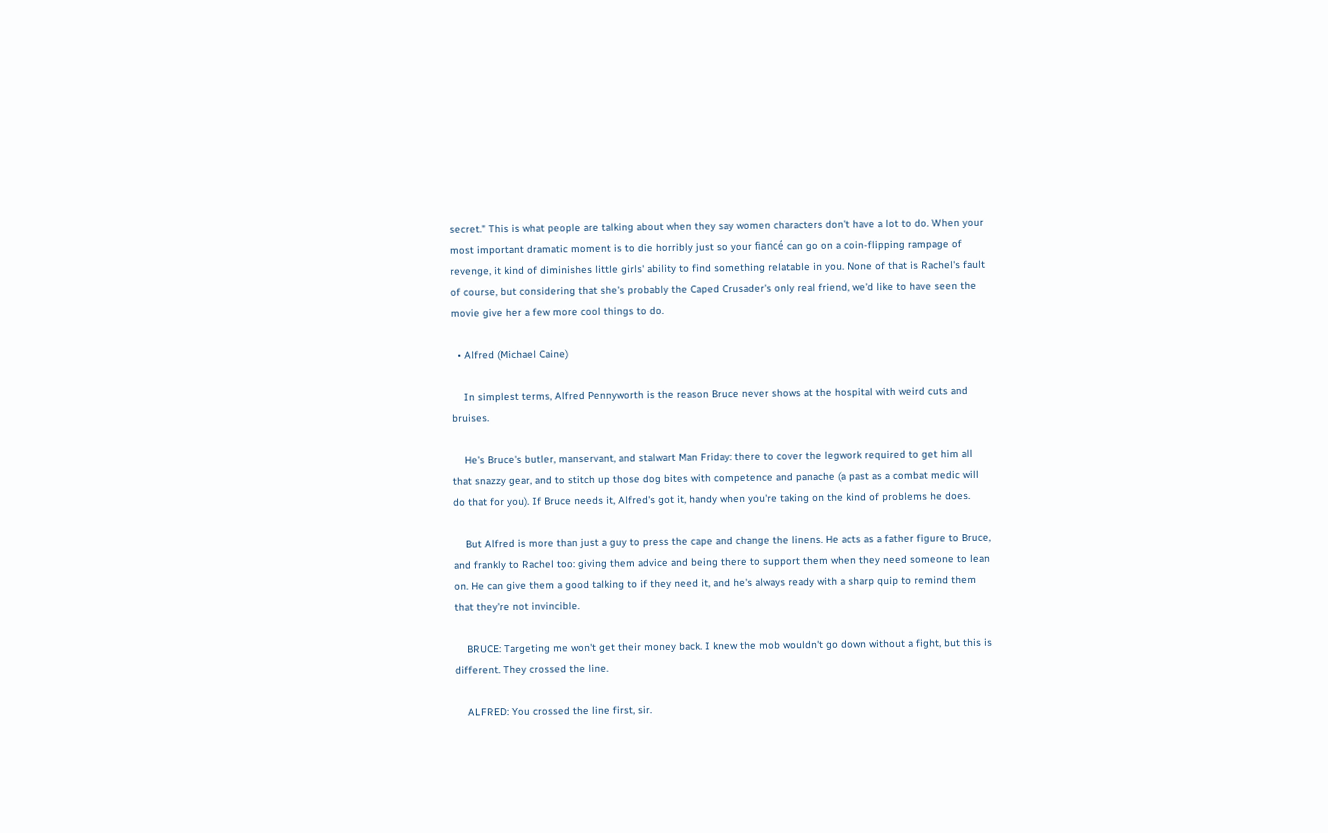secret." This is what people are talking about when they say women characters don't have a lot to do. When your most important dramatic moment is to die horribly just so your fiancé can go on a coin-flipping rampage of revenge, it kind of diminishes little girls' ability to find something relatable in you. None of that is Rachel's fault of course, but considering that she's probably the Caped Crusader's only real friend, we'd like to have seen the movie give her a few more cool things to do.

  • Alfred (Michael Caine)

    In simplest terms, Alfred Pennyworth is the reason Bruce never shows at the hospital with weird cuts and bruises.

    He's Bruce's butler, manservant, and stalwart Man Friday: there to cover the legwork required to get him all that snazzy gear, and to stitch up those dog bites with competence and panache (a past as a combat medic will do that for you). If Bruce needs it, Alfred's got it, handy when you're taking on the kind of problems he does.

    But Alfred is more than just a guy to press the cape and change the linens. He acts as a father figure to Bruce, and frankly to Rachel too: giving them advice and being there to support them when they need someone to lean on. He can give them a good talking to if they need it, and he's always ready with a sharp quip to remind them that they're not invincible.

    BRUCE: Targeting me won't get their money back. I knew the mob wouldn't go down without a fight, but this is different. They crossed the line.

    ALFRED: You crossed the line first, sir.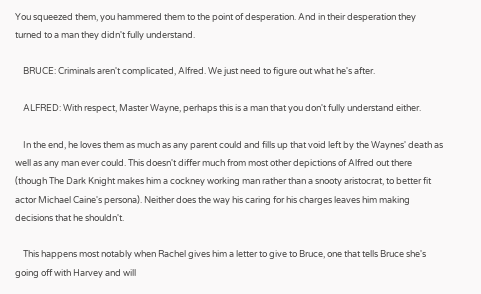You squeezed them, you hammered them to the point of desperation. And in their desperation they turned to a man they didn't fully understand.

    BRUCE: Criminals aren't complicated, Alfred. We just need to figure out what he's after.

    ALFRED: With respect, Master Wayne, perhaps this is a man that you don't fully understand either.

    In the end, he loves them as much as any parent could and fills up that void left by the Waynes' death as well as any man ever could. This doesn't differ much from most other depictions of Alfred out there (though The Dark Knight makes him a cockney working man rather than a snooty aristocrat, to better fit actor Michael Caine's persona). Neither does the way his caring for his charges leaves him making decisions that he shouldn't.

    This happens most notably when Rachel gives him a letter to give to Bruce, one that tells Bruce she's going off with Harvey and will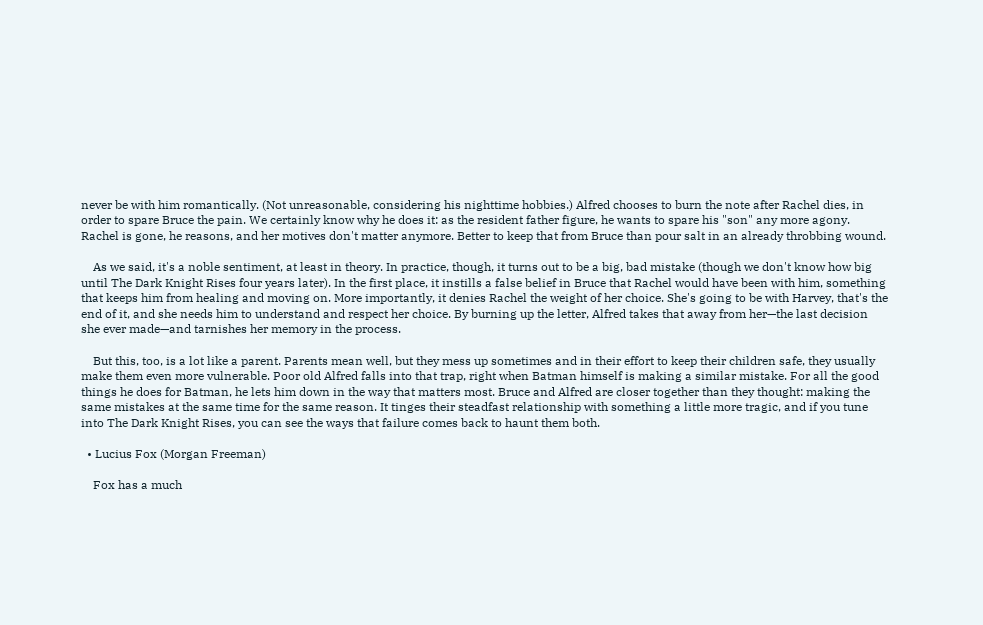never be with him romantically. (Not unreasonable, considering his nighttime hobbies.) Alfred chooses to burn the note after Rachel dies, in order to spare Bruce the pain. We certainly know why he does it: as the resident father figure, he wants to spare his "son" any more agony. Rachel is gone, he reasons, and her motives don't matter anymore. Better to keep that from Bruce than pour salt in an already throbbing wound.

    As we said, it's a noble sentiment, at least in theory. In practice, though, it turns out to be a big, bad mistake (though we don't know how big until The Dark Knight Rises four years later). In the first place, it instills a false belief in Bruce that Rachel would have been with him, something that keeps him from healing and moving on. More importantly, it denies Rachel the weight of her choice. She's going to be with Harvey, that's the end of it, and she needs him to understand and respect her choice. By burning up the letter, Alfred takes that away from her—the last decision she ever made—and tarnishes her memory in the process.

    But this, too, is a lot like a parent. Parents mean well, but they mess up sometimes and in their effort to keep their children safe, they usually make them even more vulnerable. Poor old Alfred falls into that trap, right when Batman himself is making a similar mistake. For all the good things he does for Batman, he lets him down in the way that matters most. Bruce and Alfred are closer together than they thought: making the same mistakes at the same time for the same reason. It tinges their steadfast relationship with something a little more tragic, and if you tune into The Dark Knight Rises, you can see the ways that failure comes back to haunt them both.

  • Lucius Fox (Morgan Freeman)

    Fox has a much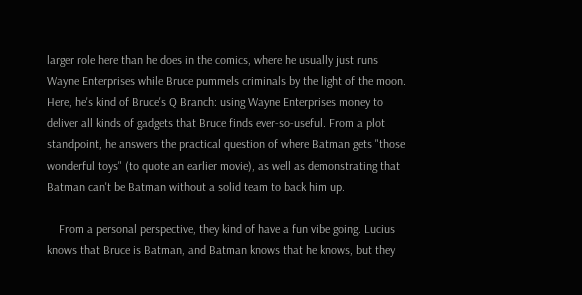larger role here than he does in the comics, where he usually just runs Wayne Enterprises while Bruce pummels criminals by the light of the moon. Here, he's kind of Bruce's Q Branch: using Wayne Enterprises money to deliver all kinds of gadgets that Bruce finds ever-so-useful. From a plot standpoint, he answers the practical question of where Batman gets "those wonderful toys" (to quote an earlier movie), as well as demonstrating that Batman can't be Batman without a solid team to back him up.

    From a personal perspective, they kind of have a fun vibe going. Lucius knows that Bruce is Batman, and Batman knows that he knows, but they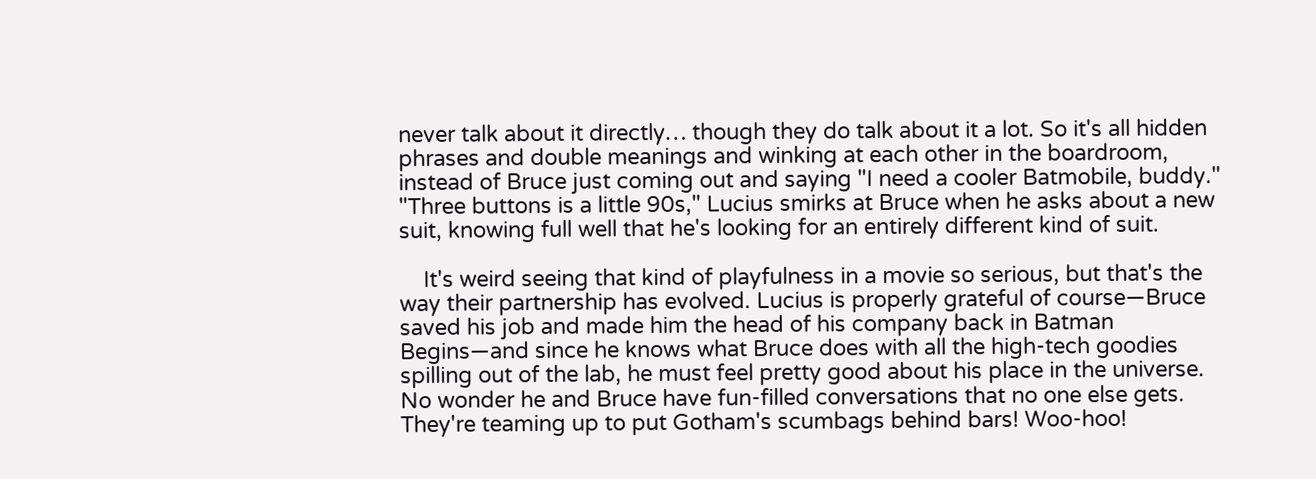never talk about it directly… though they do talk about it a lot. So it's all hidden phrases and double meanings and winking at each other in the boardroom, instead of Bruce just coming out and saying "I need a cooler Batmobile, buddy." "Three buttons is a little 90s," Lucius smirks at Bruce when he asks about a new suit, knowing full well that he's looking for an entirely different kind of suit.

    It's weird seeing that kind of playfulness in a movie so serious, but that's the way their partnership has evolved. Lucius is properly grateful of course—Bruce saved his job and made him the head of his company back in Batman Begins—and since he knows what Bruce does with all the high-tech goodies spilling out of the lab, he must feel pretty good about his place in the universe. No wonder he and Bruce have fun-filled conversations that no one else gets. They're teaming up to put Gotham's scumbags behind bars! Woo-hoo!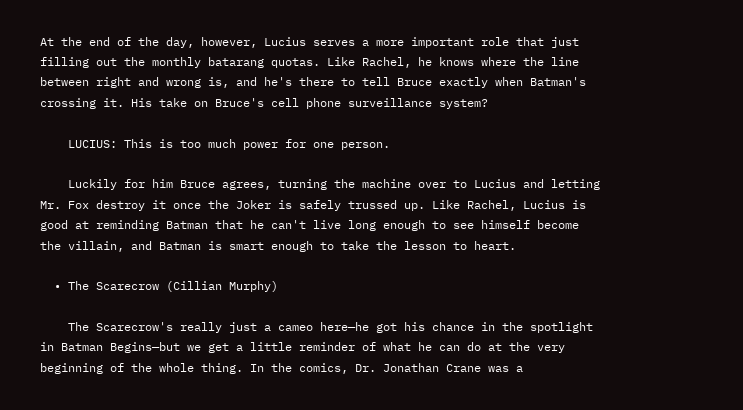At the end of the day, however, Lucius serves a more important role that just filling out the monthly batarang quotas. Like Rachel, he knows where the line between right and wrong is, and he's there to tell Bruce exactly when Batman's crossing it. His take on Bruce's cell phone surveillance system?

    LUCIUS: This is too much power for one person.

    Luckily for him Bruce agrees, turning the machine over to Lucius and letting Mr. Fox destroy it once the Joker is safely trussed up. Like Rachel, Lucius is good at reminding Batman that he can't live long enough to see himself become the villain, and Batman is smart enough to take the lesson to heart.

  • The Scarecrow (Cillian Murphy)

    The Scarecrow's really just a cameo here—he got his chance in the spotlight in Batman Begins—but we get a little reminder of what he can do at the very beginning of the whole thing. In the comics, Dr. Jonathan Crane was a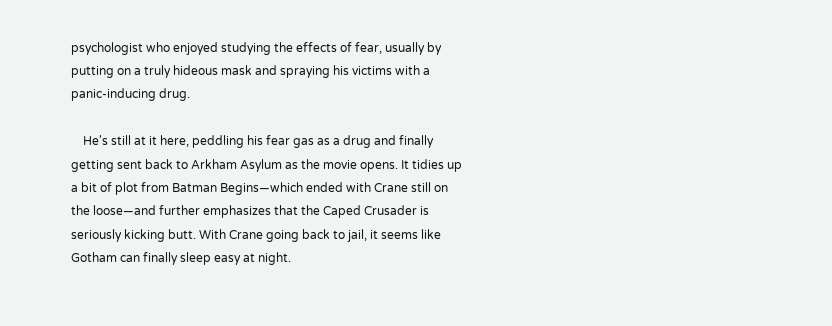psychologist who enjoyed studying the effects of fear, usually by putting on a truly hideous mask and spraying his victims with a panic-inducing drug.

    He's still at it here, peddling his fear gas as a drug and finally getting sent back to Arkham Asylum as the movie opens. It tidies up a bit of plot from Batman Begins—which ended with Crane still on the loose—and further emphasizes that the Caped Crusader is seriously kicking butt. With Crane going back to jail, it seems like Gotham can finally sleep easy at night.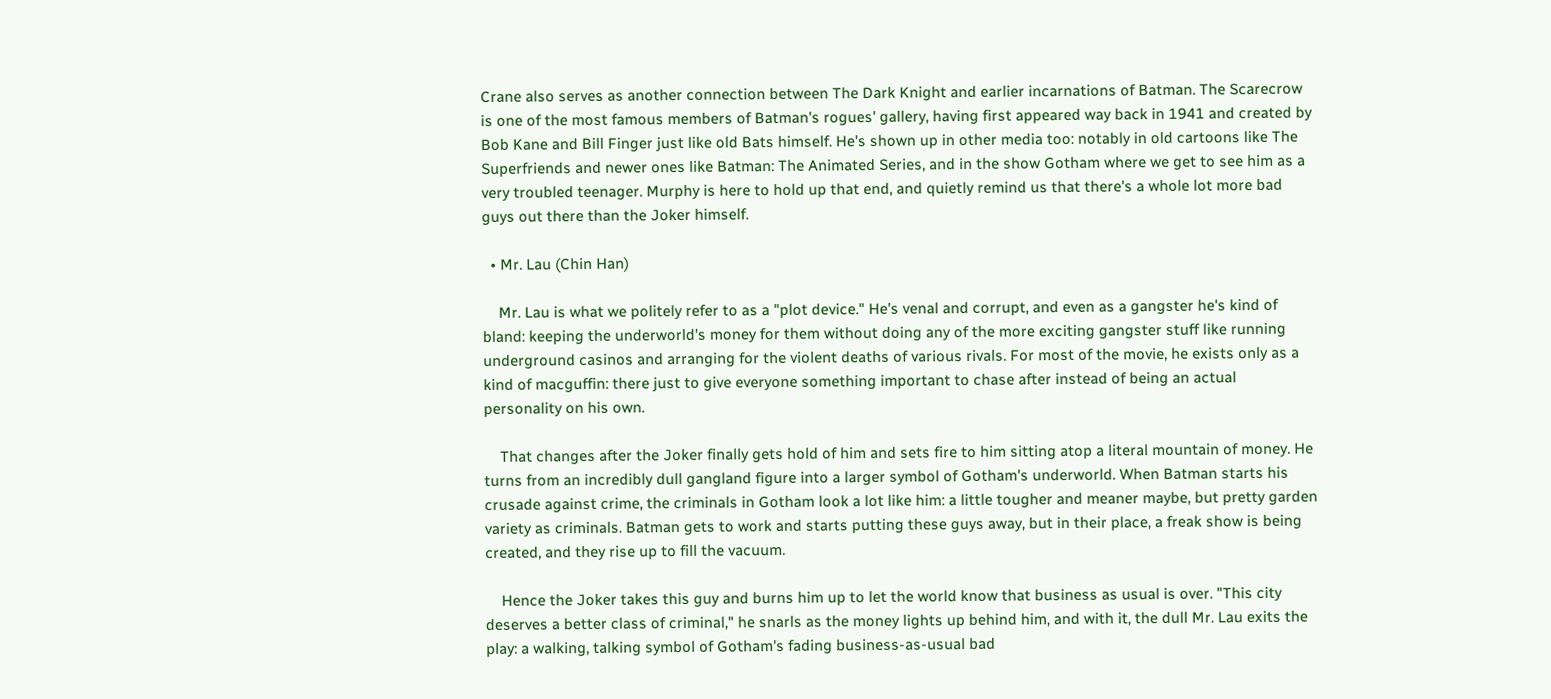Crane also serves as another connection between The Dark Knight and earlier incarnations of Batman. The Scarecrow is one of the most famous members of Batman's rogues' gallery, having first appeared way back in 1941 and created by Bob Kane and Bill Finger just like old Bats himself. He's shown up in other media too: notably in old cartoons like The Superfriends and newer ones like Batman: The Animated Series, and in the show Gotham where we get to see him as a very troubled teenager. Murphy is here to hold up that end, and quietly remind us that there's a whole lot more bad guys out there than the Joker himself.

  • Mr. Lau (Chin Han)

    Mr. Lau is what we politely refer to as a "plot device." He's venal and corrupt, and even as a gangster he's kind of bland: keeping the underworld's money for them without doing any of the more exciting gangster stuff like running underground casinos and arranging for the violent deaths of various rivals. For most of the movie, he exists only as a kind of macguffin: there just to give everyone something important to chase after instead of being an actual personality on his own.

    That changes after the Joker finally gets hold of him and sets fire to him sitting atop a literal mountain of money. He turns from an incredibly dull gangland figure into a larger symbol of Gotham's underworld. When Batman starts his crusade against crime, the criminals in Gotham look a lot like him: a little tougher and meaner maybe, but pretty garden variety as criminals. Batman gets to work and starts putting these guys away, but in their place, a freak show is being created, and they rise up to fill the vacuum.

    Hence the Joker takes this guy and burns him up to let the world know that business as usual is over. "This city deserves a better class of criminal," he snarls as the money lights up behind him, and with it, the dull Mr. Lau exits the play: a walking, talking symbol of Gotham's fading business-as-usual bad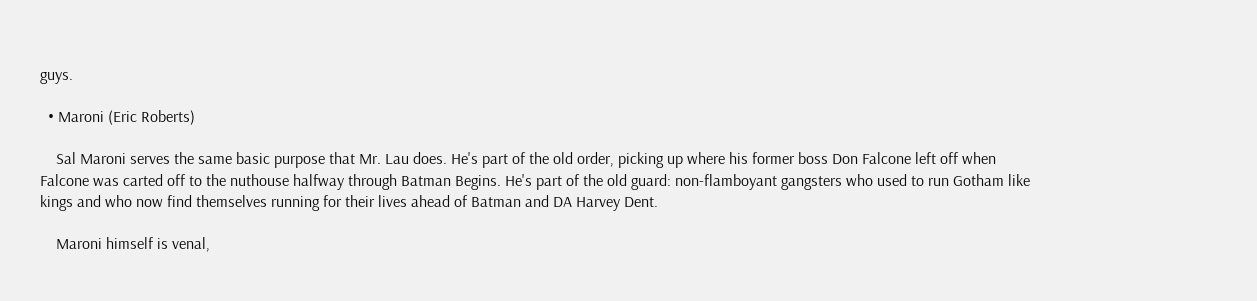guys.

  • Maroni (Eric Roberts)

    Sal Maroni serves the same basic purpose that Mr. Lau does. He's part of the old order, picking up where his former boss Don Falcone left off when Falcone was carted off to the nuthouse halfway through Batman Begins. He's part of the old guard: non-flamboyant gangsters who used to run Gotham like kings and who now find themselves running for their lives ahead of Batman and DA Harvey Dent.

    Maroni himself is venal,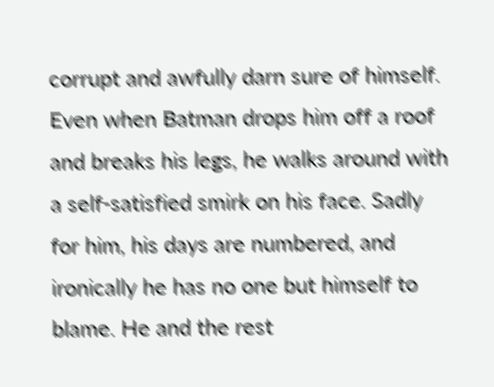corrupt and awfully darn sure of himself. Even when Batman drops him off a roof and breaks his legs, he walks around with a self-satisfied smirk on his face. Sadly for him, his days are numbered, and ironically he has no one but himself to blame. He and the rest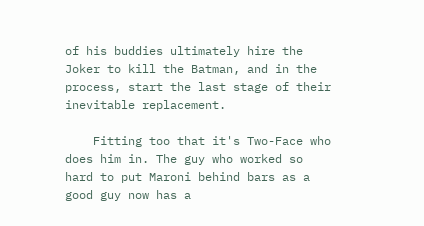of his buddies ultimately hire the Joker to kill the Batman, and in the process, start the last stage of their inevitable replacement.

    Fitting too that it's Two-Face who does him in. The guy who worked so hard to put Maroni behind bars as a good guy now has a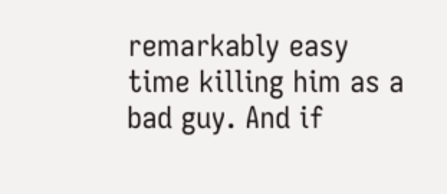remarkably easy time killing him as a bad guy. And if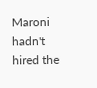Maroni hadn't hired the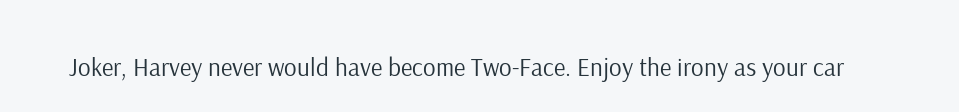Joker, Harvey never would have become Two-Face. Enjoy the irony as your car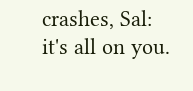crashes, Sal: it's all on you.